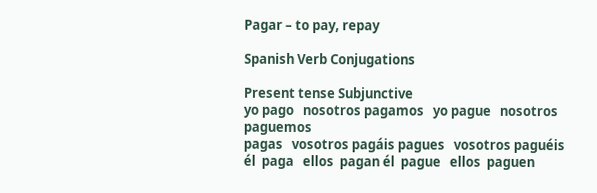Pagar – to pay, repay

Spanish Verb Conjugations

Present tense Subjunctive
yo pago   nosotros pagamos   yo pague   nosotros paguemos
pagas   vosotros pagáis pagues   vosotros paguéis
él  paga   ellos  pagan él  pague   ellos  paguen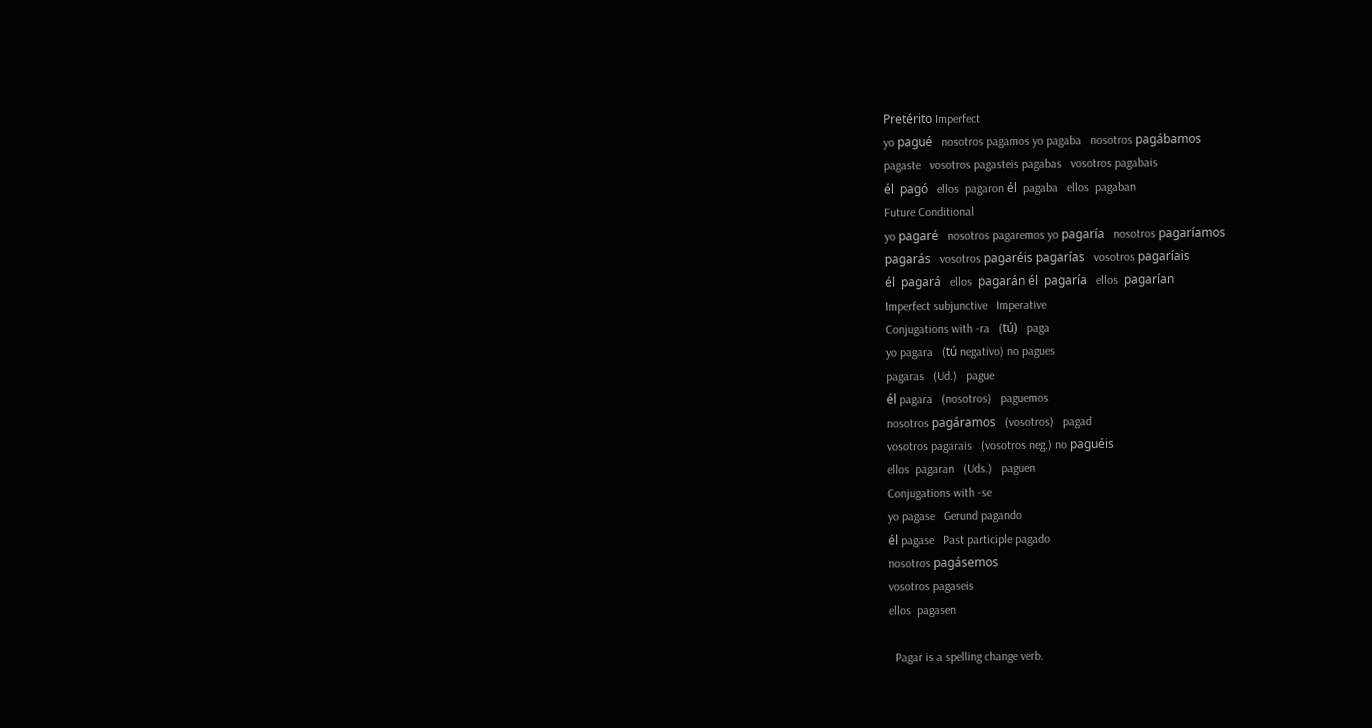Pretérito Imperfect
yo pagué   nosotros pagamos yo pagaba   nosotros pagábamos
pagaste   vosotros pagasteis pagabas   vosotros pagabais
él  pagó   ellos  pagaron él  pagaba   ellos  pagaban
Future Conditional
yo pagaré   nosotros pagaremos yo pagaría   nosotros pagaríamos
pagarás   vosotros pagaréis pagarías   vosotros pagaríais
él  pagará   ellos  pagarán él  pagaría   ellos  pagarían
Imperfect subjunctive   Imperative
Conjugations with -ra   (tú)   paga
yo pagara   (tú negativo) no pagues
pagaras   (Ud.)   pague
él pagara   (nosotros)   paguemos
nosotros pagáramos   (vosotros)   pagad
vosotros pagarais   (vosotros neg.) no paguéis
ellos  pagaran   (Uds.)   paguen
Conjugations with -se
yo pagase   Gerund pagando
él pagase   Past participle pagado
nosotros pagásemos
vosotros pagaseis
ellos  pagasen

  Pagar is a spelling change verb.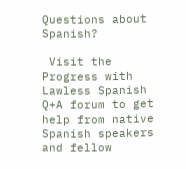Questions about Spanish?

 Visit the Progress with Lawless Spanish Q+A forum to get help from native Spanish speakers and fellow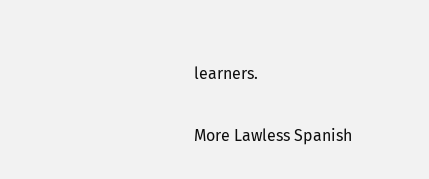learners.

More Lawless Spanish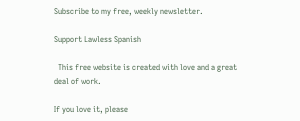Subscribe to my free, weekly newsletter.

Support Lawless Spanish

  This free website is created with love and a great deal of work.

If you love it, please